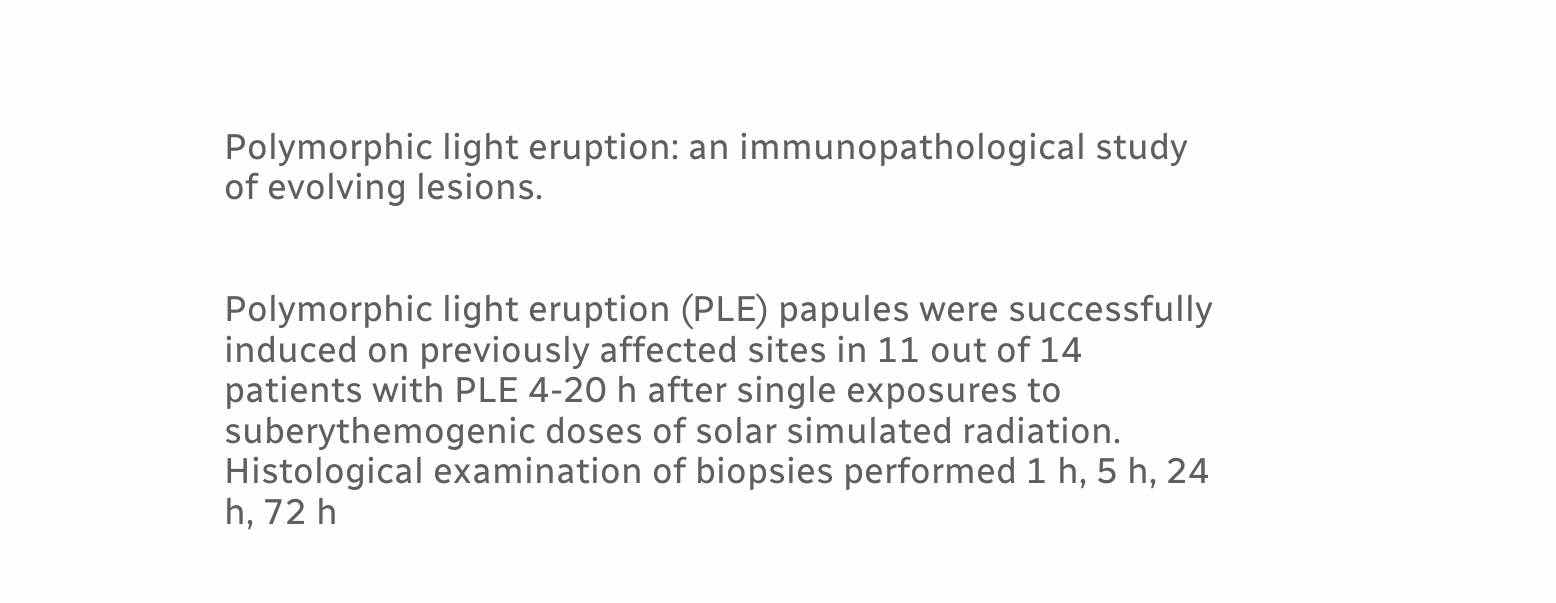Polymorphic light eruption: an immunopathological study of evolving lesions.


Polymorphic light eruption (PLE) papules were successfully induced on previously affected sites in 11 out of 14 patients with PLE 4-20 h after single exposures to suberythemogenic doses of solar simulated radiation. Histological examination of biopsies performed 1 h, 5 h, 24 h, 72 h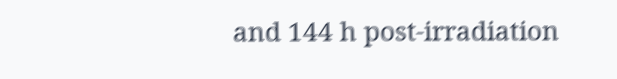and 144 h post-irradiation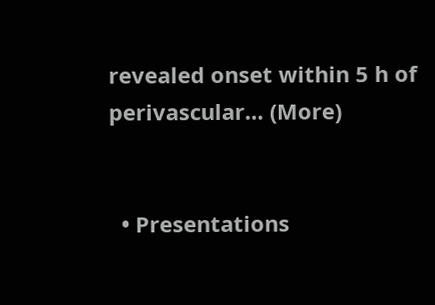revealed onset within 5 h of perivascular… (More)


  • Presentations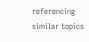referencing similar topics